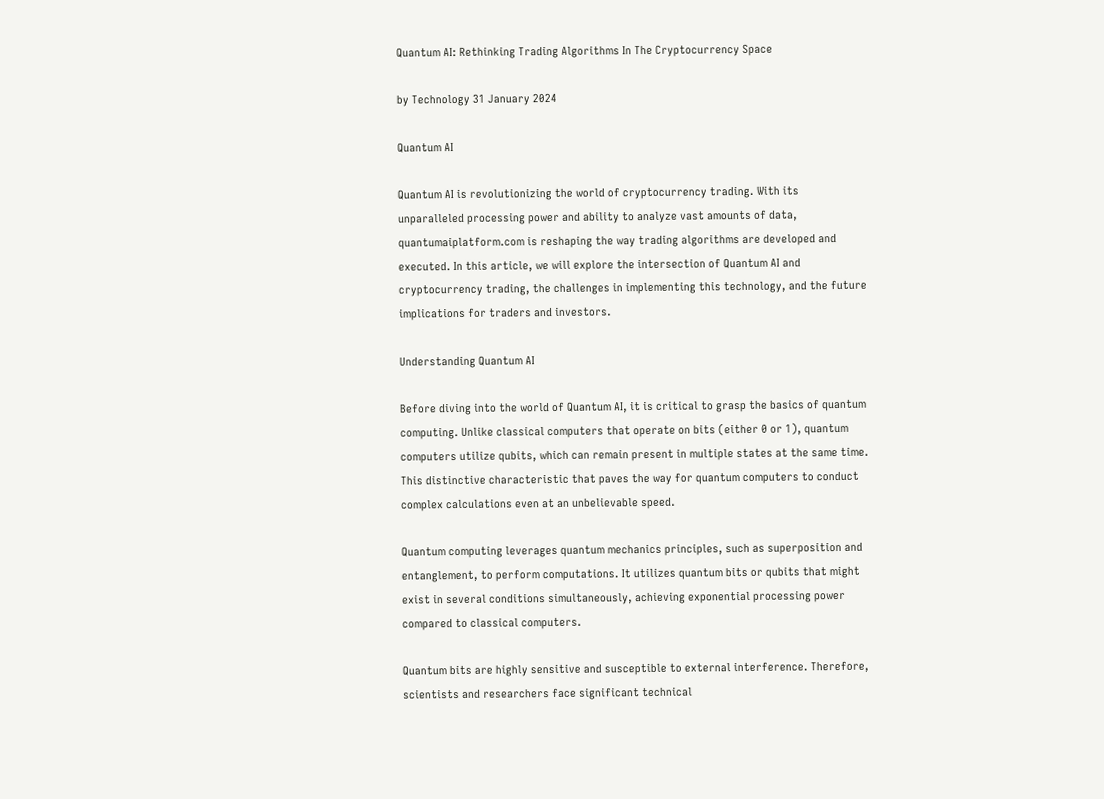Quantum AI: Rethinking Trading Algorithms In The Cryptocurrency Space

by Technology 31 January 2024

Quantum AI

Quantum AI is revolutionizing the world of cryptocurrency trading. With its unparalleled processing power and ability to analyze vast amounts of data, quantumaiplatform.com is reshaping the way trading algorithms are developed and executed. In this article, we will explore the intersection of Quantum AI and cryptocurrency trading, the challenges in implementing this technology, and the future implications for traders and investors.

Understanding Quantum AI

Before diving into the world of Quantum AI, it is critical to grasp the basics of quantum computing. Unlike classical computers that operate on bits (either 0 or 1), quantum computers utilize qubits, which can remain present in multiple states at the same time. This distinctive characteristic that paves the way for quantum computers to conduct complex calculations even at an unbelievable speed.

Quantum computing leverages quantum mechanics principles, such as superposition and entanglement, to perform computations. It utilizes quantum bits or qubits that might exist in several conditions simultaneously, achieving exponential processing power compared to classical computers.

Quantum bits are highly sensitive and susceptible to external interference. Therefore, scientists and researchers face significant technical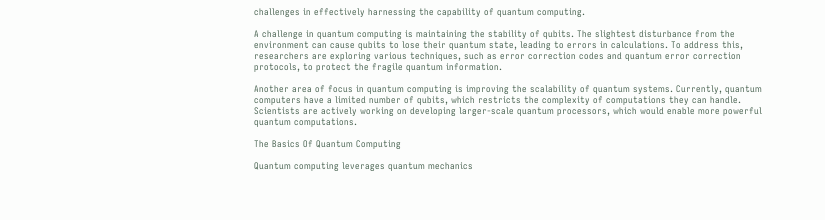challenges in effectively harnessing the capability of quantum computing.

A challenge in quantum computing is maintaining the stability of qubits. The slightest disturbance from the environment can cause qubits to lose their quantum state, leading to errors in calculations. To address this, researchers are exploring various techniques, such as error correction codes and quantum error correction protocols, to protect the fragile quantum information.

Another area of focus in quantum computing is improving the scalability of quantum systems. Currently, quantum computers have a limited number of qubits, which restricts the complexity of computations they can handle. Scientists are actively working on developing larger-scale quantum processors, which would enable more powerful quantum computations.

The Basics Of Quantum Computing

Quantum computing leverages quantum mechanics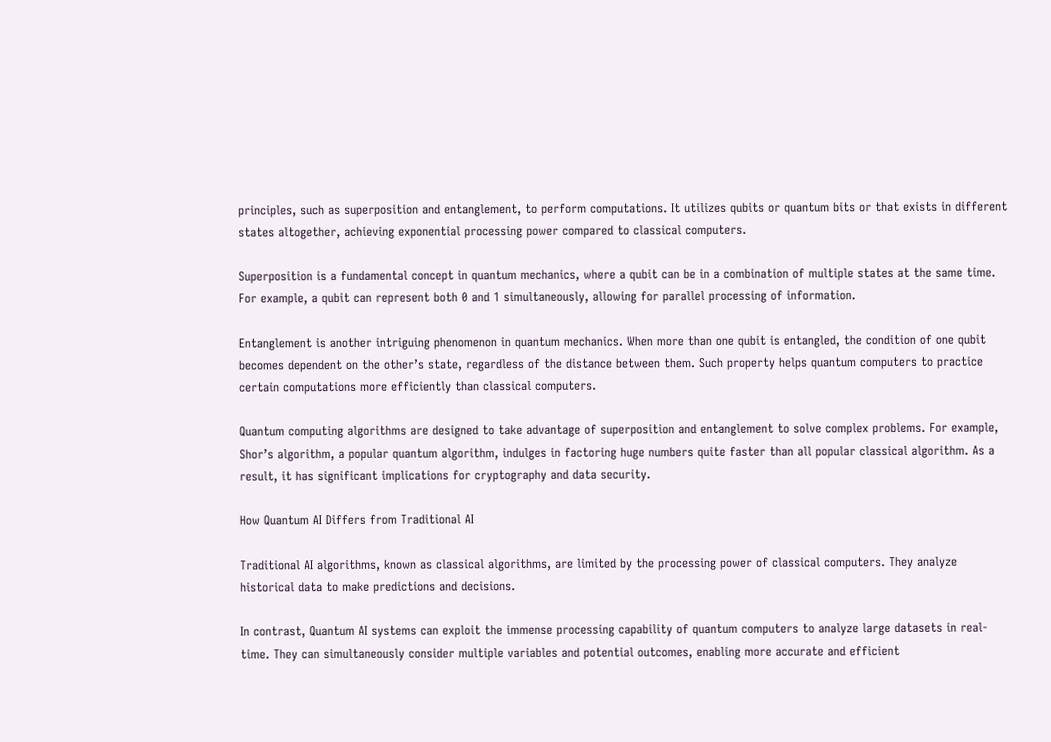principles, such as superposition and entanglement, to perform computations. It utilizes qubits or quantum bits or that exists in different states altogether, achieving exponential processing power compared to classical computers.

Superposition is a fundamental concept in quantum mechanics, where a qubit can be in a combination of multiple states at the same time. For example, a qubit can represent both 0 and 1 simultaneously, allowing for parallel processing of information.

Entanglement is another intriguing phenomenon in quantum mechanics. When more than one qubit is entangled, the condition of one qubit becomes dependent on the other’s state, regardless of the distance between them. Such property helps quantum computers to practice certain computations more efficiently than classical computers.

Quantum computing algorithms are designed to take advantage of superposition and entanglement to solve complex problems. For example, Shor’s algorithm, a popular quantum algorithm, indulges in factoring huge numbers quite faster than all popular classical algorithm. As a result, it has significant implications for cryptography and data security.

How Quantum AI Differs from Traditional AI

Traditional AI algorithms, known as classical algorithms, are limited by the processing power of classical computers. They analyze historical data to make predictions and decisions.

In contrast, Quantum AI systems can exploit the immense processing capability of quantum computers to analyze large datasets in real-time. They can simultaneously consider multiple variables and potential outcomes, enabling more accurate and efficient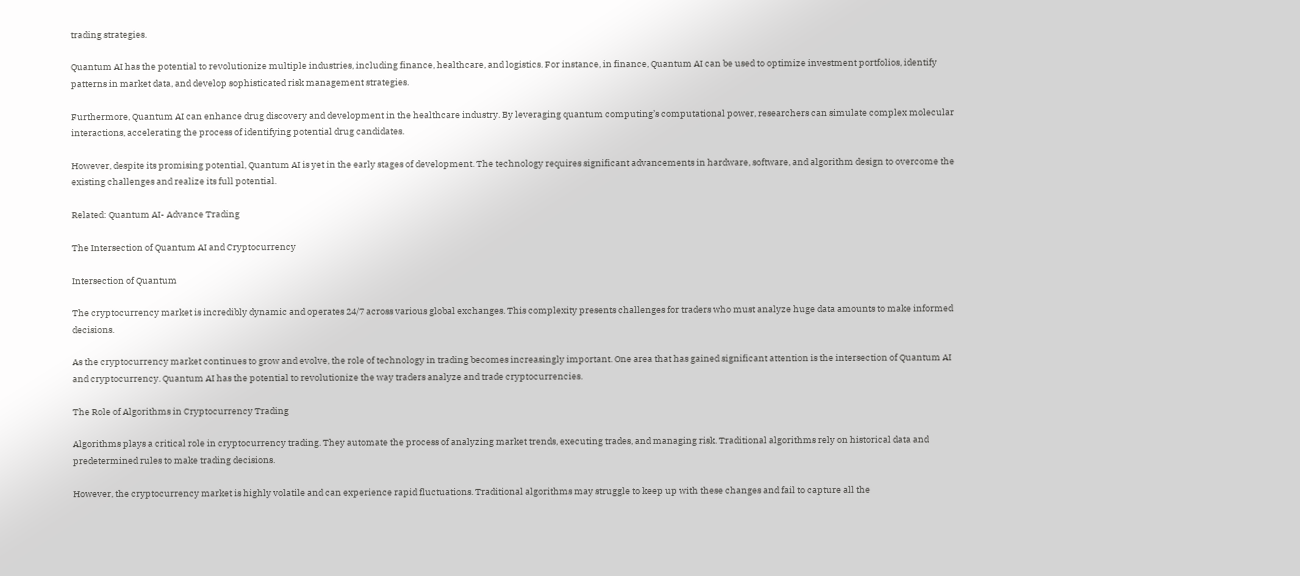trading strategies.

Quantum AI has the potential to revolutionize multiple industries, including finance, healthcare, and logistics. For instance, in finance, Quantum AI can be used to optimize investment portfolios, identify patterns in market data, and develop sophisticated risk management strategies.

Furthermore, Quantum AI can enhance drug discovery and development in the healthcare industry. By leveraging quantum computing’s computational power, researchers can simulate complex molecular interactions, accelerating the process of identifying potential drug candidates.

However, despite its promising potential, Quantum AI is yet in the early stages of development. The technology requires significant advancements in hardware, software, and algorithm design to overcome the existing challenges and realize its full potential.

Related: Quantum AI- Advance Trading

The Intersection of Quantum AI and Cryptocurrency

Intersection of Quantum

The cryptocurrency market is incredibly dynamic and operates 24/7 across various global exchanges. This complexity presents challenges for traders who must analyze huge data amounts to make informed decisions.

As the cryptocurrency market continues to grow and evolve, the role of technology in trading becomes increasingly important. One area that has gained significant attention is the intersection of Quantum AI and cryptocurrency. Quantum AI has the potential to revolutionize the way traders analyze and trade cryptocurrencies.

The Role of Algorithms in Cryptocurrency Trading

Algorithms plays a critical role in cryptocurrency trading. They automate the process of analyzing market trends, executing trades, and managing risk. Traditional algorithms rely on historical data and predetermined rules to make trading decisions.

However, the cryptocurrency market is highly volatile and can experience rapid fluctuations. Traditional algorithms may struggle to keep up with these changes and fail to capture all the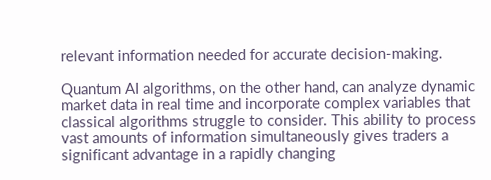relevant information needed for accurate decision-making.

Quantum AI algorithms, on the other hand, can analyze dynamic market data in real time and incorporate complex variables that classical algorithms struggle to consider. This ability to process vast amounts of information simultaneously gives traders a significant advantage in a rapidly changing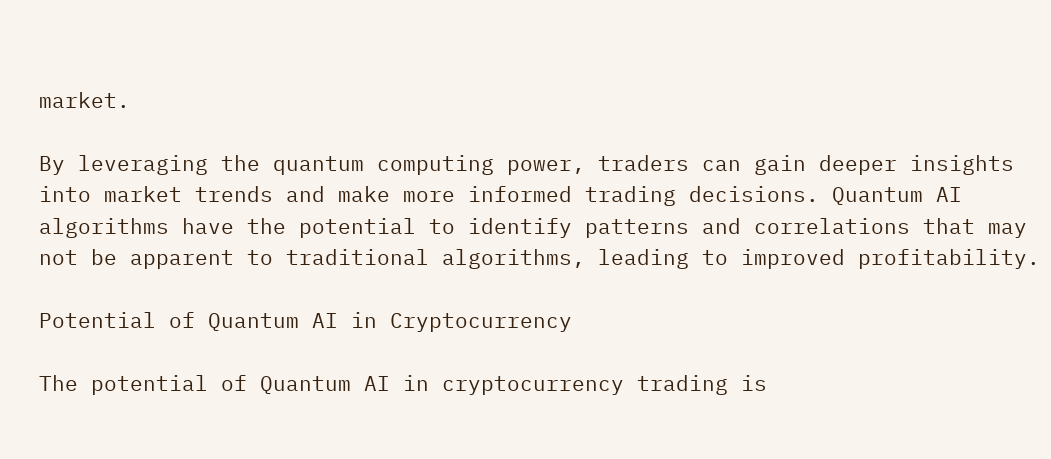market.

By leveraging the quantum computing power, traders can gain deeper insights into market trends and make more informed trading decisions. Quantum AI algorithms have the potential to identify patterns and correlations that may not be apparent to traditional algorithms, leading to improved profitability.

Potential of Quantum AI in Cryptocurrency

The potential of Quantum AI in cryptocurrency trading is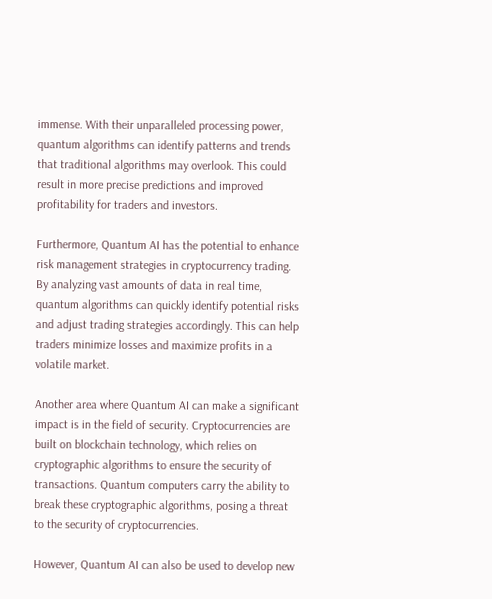immense. With their unparalleled processing power, quantum algorithms can identify patterns and trends that traditional algorithms may overlook. This could result in more precise predictions and improved profitability for traders and investors.

Furthermore, Quantum AI has the potential to enhance risk management strategies in cryptocurrency trading. By analyzing vast amounts of data in real time, quantum algorithms can quickly identify potential risks and adjust trading strategies accordingly. This can help traders minimize losses and maximize profits in a volatile market.

Another area where Quantum AI can make a significant impact is in the field of security. Cryptocurrencies are built on blockchain technology, which relies on cryptographic algorithms to ensure the security of transactions. Quantum computers carry the ability to break these cryptographic algorithms, posing a threat to the security of cryptocurrencies.

However, Quantum AI can also be used to develop new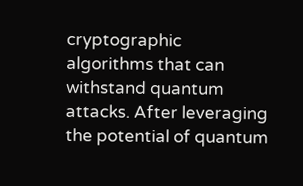cryptographic algorithms that can withstand quantum attacks. After leveraging the potential of quantum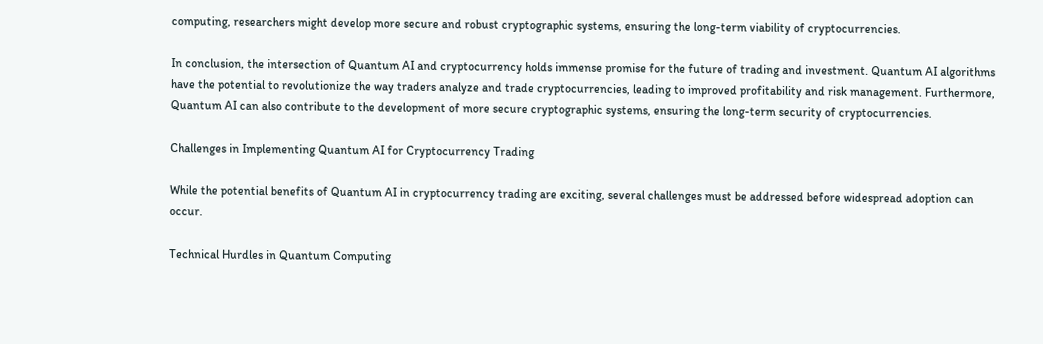computing, researchers might develop more secure and robust cryptographic systems, ensuring the long-term viability of cryptocurrencies.

In conclusion, the intersection of Quantum AI and cryptocurrency holds immense promise for the future of trading and investment. Quantum AI algorithms have the potential to revolutionize the way traders analyze and trade cryptocurrencies, leading to improved profitability and risk management. Furthermore, Quantum AI can also contribute to the development of more secure cryptographic systems, ensuring the long-term security of cryptocurrencies.

Challenges in Implementing Quantum AI for Cryptocurrency Trading

While the potential benefits of Quantum AI in cryptocurrency trading are exciting, several challenges must be addressed before widespread adoption can occur.

Technical Hurdles in Quantum Computing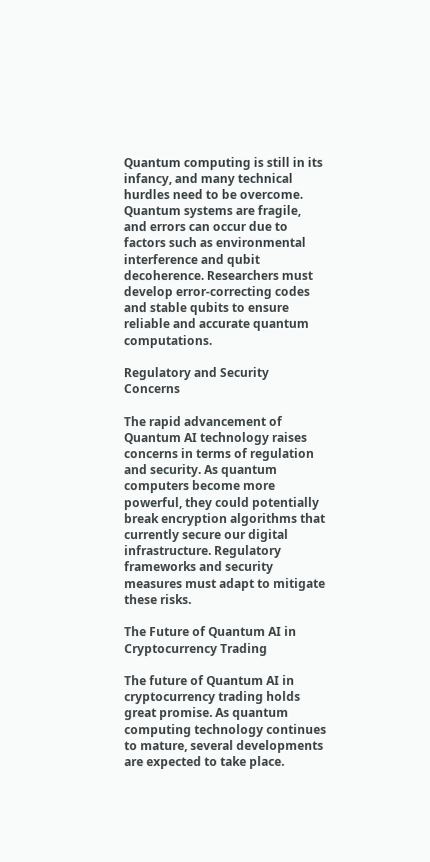Quantum computing is still in its infancy, and many technical hurdles need to be overcome. Quantum systems are fragile, and errors can occur due to factors such as environmental interference and qubit decoherence. Researchers must develop error-correcting codes and stable qubits to ensure reliable and accurate quantum computations.

Regulatory and Security Concerns

The rapid advancement of Quantum AI technology raises concerns in terms of regulation and security. As quantum computers become more powerful, they could potentially break encryption algorithms that currently secure our digital infrastructure. Regulatory frameworks and security measures must adapt to mitigate these risks.

The Future of Quantum AI in Cryptocurrency Trading

The future of Quantum AI in cryptocurrency trading holds great promise. As quantum computing technology continues to mature, several developments are expected to take place.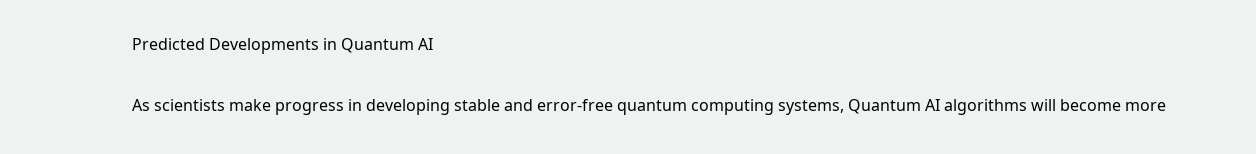Predicted Developments in Quantum AI

As scientists make progress in developing stable and error-free quantum computing systems, Quantum AI algorithms will become more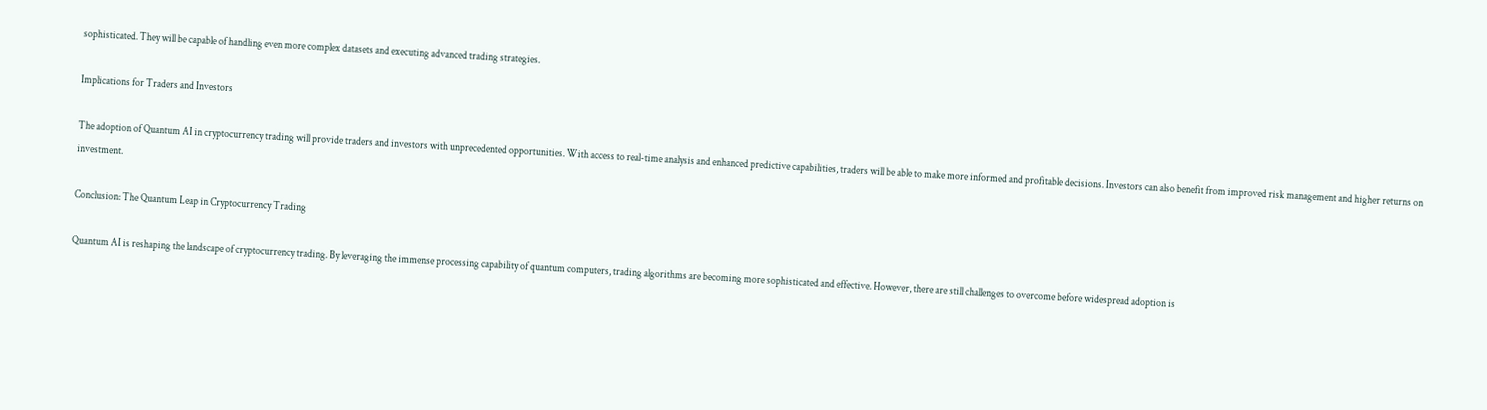sophisticated. They will be capable of handling even more complex datasets and executing advanced trading strategies.

Implications for Traders and Investors

The adoption of Quantum AI in cryptocurrency trading will provide traders and investors with unprecedented opportunities. With access to real-time analysis and enhanced predictive capabilities, traders will be able to make more informed and profitable decisions. Investors can also benefit from improved risk management and higher returns on investment.

Conclusion: The Quantum Leap in Cryptocurrency Trading

Quantum AI is reshaping the landscape of cryptocurrency trading. By leveraging the immense processing capability of quantum computers, trading algorithms are becoming more sophisticated and effective. However, there are still challenges to overcome before widespread adoption is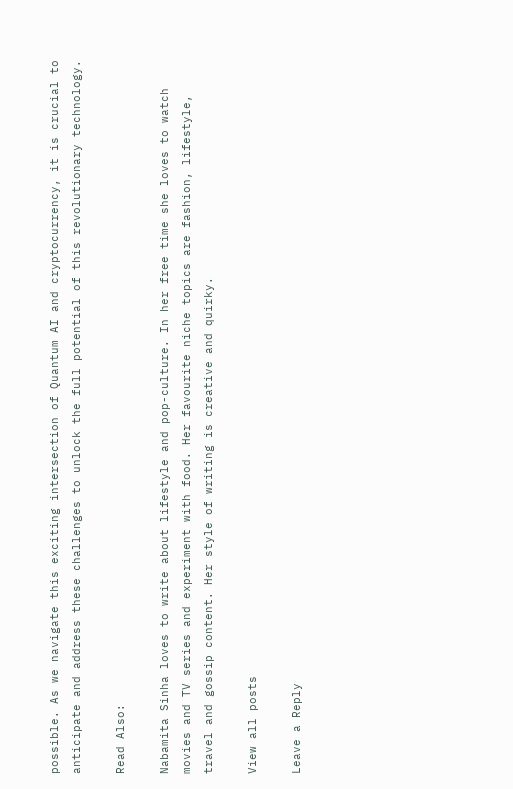possible. As we navigate this exciting intersection of Quantum AI and cryptocurrency, it is crucial to anticipate and address these challenges to unlock the full potential of this revolutionary technology.

Read Also:

Nabamita Sinha loves to write about lifestyle and pop-culture. In her free time she loves to watch movies and TV series and experiment with food. Her favourite niche topics are fashion, lifestyle, travel and gossip content. Her style of writing is creative and quirky.

View all posts

Leave a Reply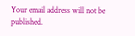Your email address will not be published.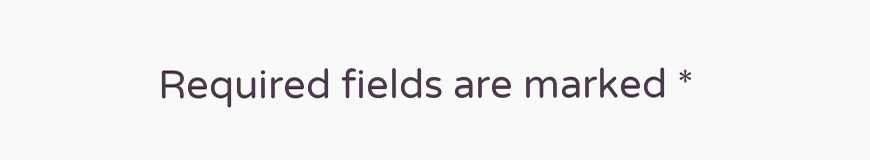Required fields are marked *